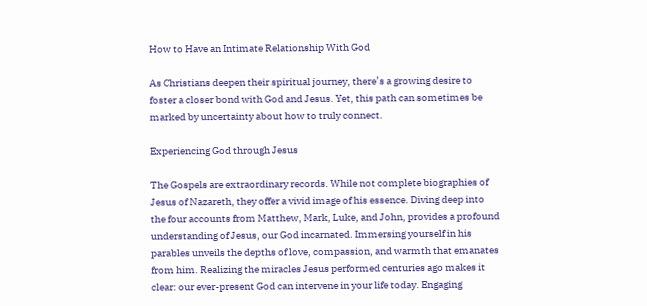How to Have an Intimate Relationship With God

As Christians deepen their spiritual journey, there’s a growing desire to foster a closer bond with God and Jesus. Yet, this path can sometimes be marked by uncertainty about how to truly connect.

Experiencing God through Jesus

The Gospels are extraordinary records. While not complete biographies of Jesus of Nazareth, they offer a vivid image of his essence. Diving deep into the four accounts from Matthew, Mark, Luke, and John, provides a profound understanding of Jesus, our God incarnated. Immersing yourself in his parables unveils the depths of love, compassion, and warmth that emanates from him. Realizing the miracles Jesus performed centuries ago makes it clear: our ever-present God can intervene in your life today. Engaging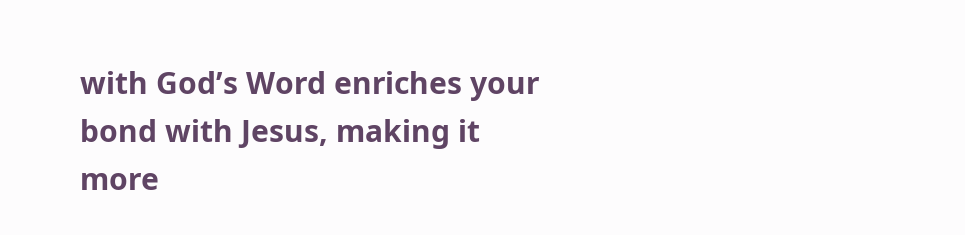with God’s Word enriches your bond with Jesus, making it more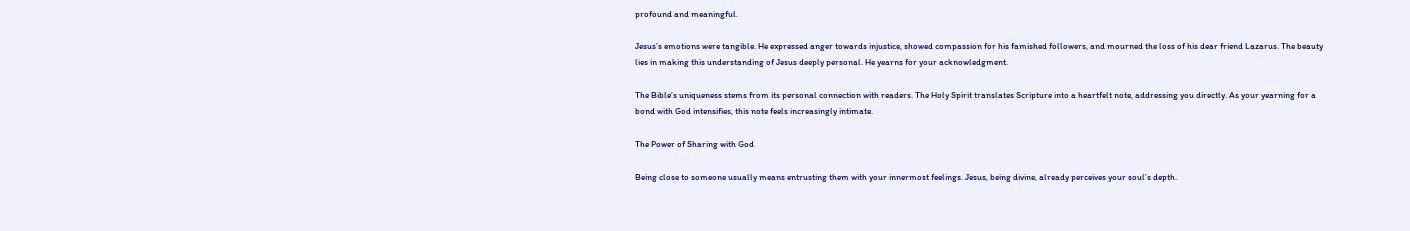profound and meaningful.

Jesus’s emotions were tangible. He expressed anger towards injustice, showed compassion for his famished followers, and mourned the loss of his dear friend Lazarus. The beauty lies in making this understanding of Jesus deeply personal. He yearns for your acknowledgment.

The Bible’s uniqueness stems from its personal connection with readers. The Holy Spirit translates Scripture into a heartfelt note, addressing you directly. As your yearning for a bond with God intensifies, this note feels increasingly intimate.

The Power of Sharing with God

Being close to someone usually means entrusting them with your innermost feelings. Jesus, being divine, already perceives your soul’s depth.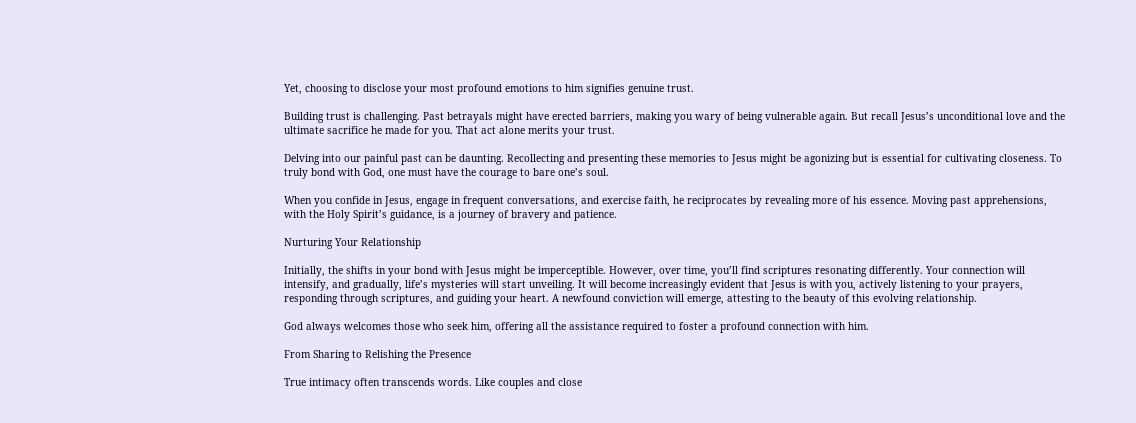Yet, choosing to disclose your most profound emotions to him signifies genuine trust.

Building trust is challenging. Past betrayals might have erected barriers, making you wary of being vulnerable again. But recall Jesus’s unconditional love and the ultimate sacrifice he made for you. That act alone merits your trust.

Delving into our painful past can be daunting. Recollecting and presenting these memories to Jesus might be agonizing but is essential for cultivating closeness. To truly bond with God, one must have the courage to bare one’s soul.

When you confide in Jesus, engage in frequent conversations, and exercise faith, he reciprocates by revealing more of his essence. Moving past apprehensions, with the Holy Spirit’s guidance, is a journey of bravery and patience.

Nurturing Your Relationship

Initially, the shifts in your bond with Jesus might be imperceptible. However, over time, you’ll find scriptures resonating differently. Your connection will intensify, and gradually, life’s mysteries will start unveiling. It will become increasingly evident that Jesus is with you, actively listening to your prayers, responding through scriptures, and guiding your heart. A newfound conviction will emerge, attesting to the beauty of this evolving relationship.

God always welcomes those who seek him, offering all the assistance required to foster a profound connection with him.

From Sharing to Relishing the Presence

True intimacy often transcends words. Like couples and close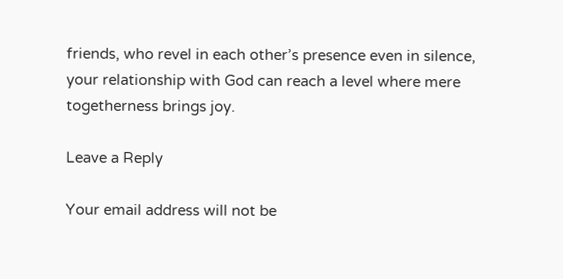friends, who revel in each other’s presence even in silence, your relationship with God can reach a level where mere togetherness brings joy.

Leave a Reply

Your email address will not be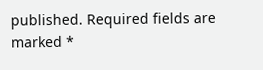published. Required fields are marked *